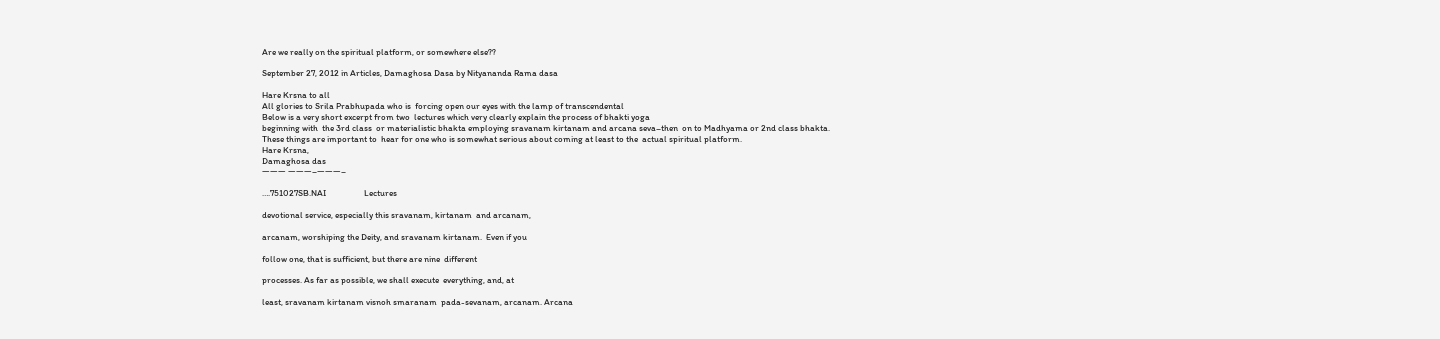Are we really on the spiritual platform, or somewhere else??

September 27, 2012 in Articles, Damaghosa Dasa by Nityananda Rama dasa

Hare Krsna to all
All glories to Srila Prabhupada who is  forcing open our eyes with the lamp of transcendental
Below is a very short excerpt from two  lectures which very clearly explain the process of bhakti yoga
beginning with  the 3rd class  or materialistic bhakta employing sravanam kirtanam and arcana seva–then  on to Madhyama or 2nd class bhakta.
These things are important to  hear for one who is somewhat serious about coming at least to the  actual spiritual platform.
Hare Krsna,
Damaghosa das
——— ———–———–

….751027SB.NAI                   Lectures

devotional service, especially this sravanam, kirtanam  and arcanam,

arcanam, worshiping the Deity, and sravanam kirtanam.  Even if you

follow one, that is sufficient, but there are nine  different

processes. As far as possible, we shall execute  everything, and, at

least, sravanam kirtanam visnoh smaranam  pada-sevanam, arcanam. Arcana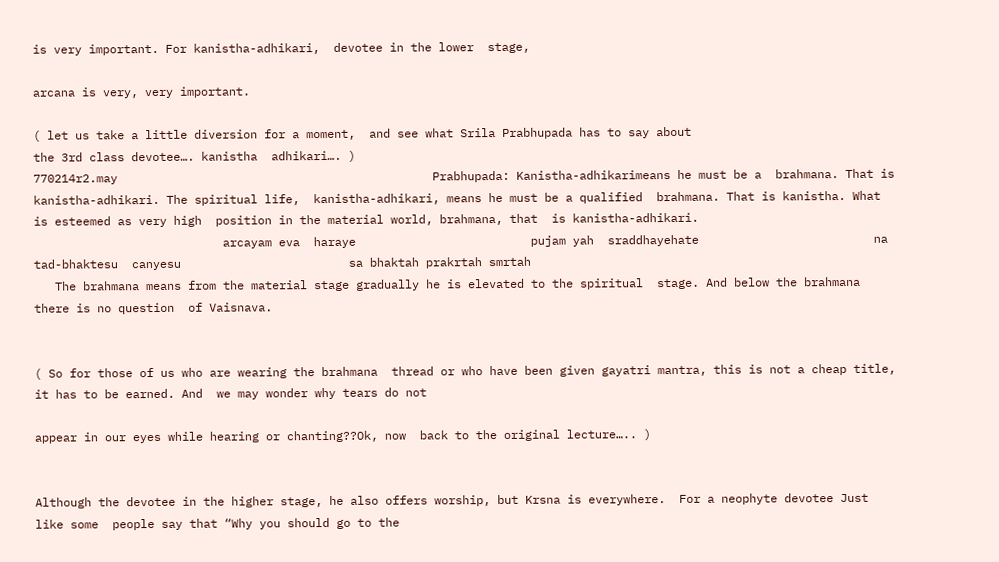is very important. For kanistha-adhikari,  devotee in the lower  stage,

arcana is very, very important.

( let us take a little diversion for a moment,  and see what Srila Prabhupada has to say about
the 3rd class devotee…. kanistha  adhikari…. )
770214r2.may                                             Prabhupada: Kanistha-adhikarimeans he must be a  brahmana. That is kanistha-adhikari. The spiritual life,  kanistha-adhikari, means he must be a qualified  brahmana. That is kanistha. What is esteemed as very high  position in the material world, brahmana, that  is kanistha-adhikari.
                           arcayam eva  haraye                         pujam yah  sraddhayehate                         na tad-bhaktesu  canyesu                        sa bhaktah prakrtah smrtah
   The brahmana means from the material stage gradually he is elevated to the spiritual  stage. And below the brahmana there is no question  of Vaisnava.


( So for those of us who are wearing the brahmana  thread or who have been given gayatri mantra, this is not a cheap title, it has to be earned. And  we may wonder why tears do not

appear in our eyes while hearing or chanting??Ok, now  back to the original lecture….. )


Although the devotee in the higher stage, he also offers worship, but Krsna is everywhere.  For a neophyte devotee Just like some  people say that “Why you should go to the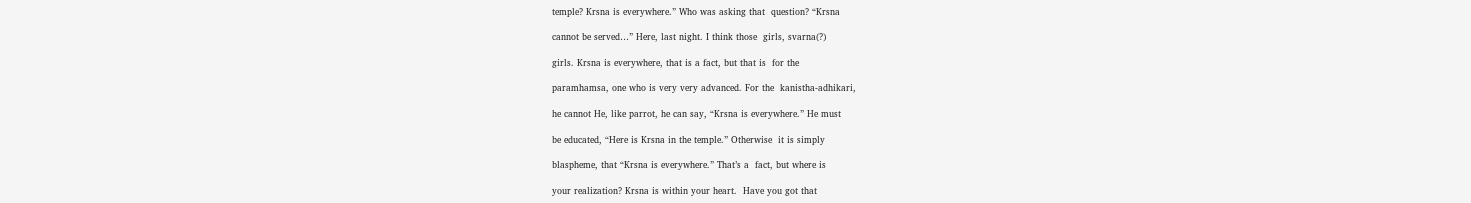temple? Krsna is everywhere.” Who was asking that  question? “Krsna

cannot be served…” Here, last night. I think those  girls, svarna(?)

girls. Krsna is everywhere, that is a fact, but that is  for the

paramhamsa, one who is very very advanced. For the  kanistha-adhikari,

he cannot He, like parrot, he can say, “Krsna is everywhere.” He must

be educated, “Here is Krsna in the temple.” Otherwise  it is simply

blaspheme, that “Krsna is everywhere.” That’s a  fact, but where is

your realization? Krsna is within your heart.  Have you got that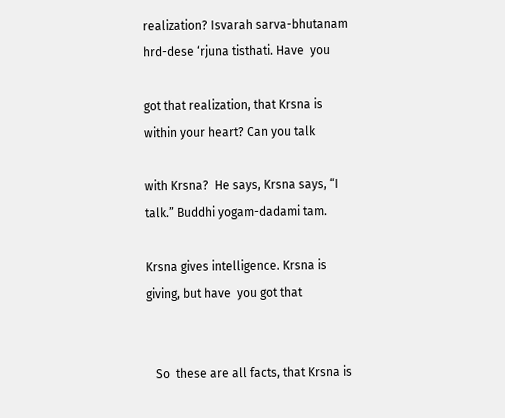realization? Isvarah sarva-bhutanam hrd-dese ‘rjuna tisthati. Have  you

got that realization, that Krsna is within your heart? Can you talk

with Krsna?  He says, Krsna says, “I talk.” Buddhi yogam-dadami tam.

Krsna gives intelligence. Krsna is giving, but have  you got that


   So  these are all facts, that Krsna is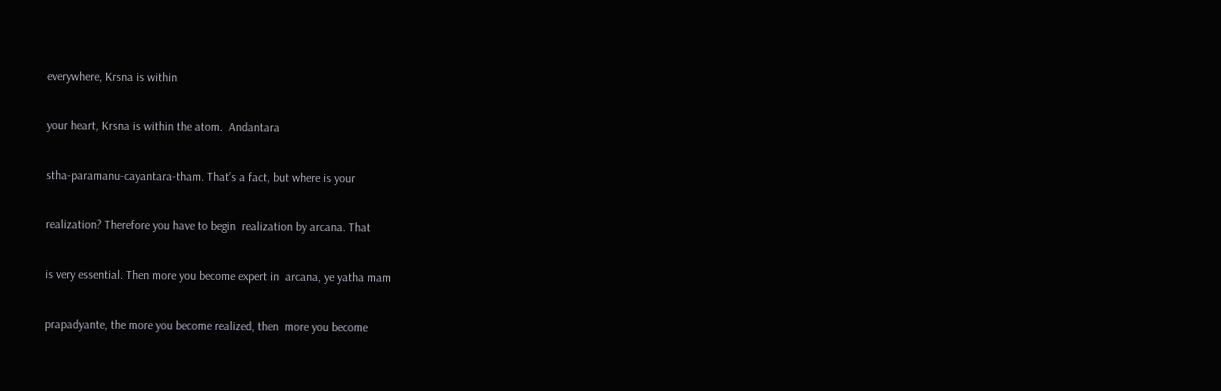everywhere, Krsna is within

your heart, Krsna is within the atom.  Andantara

stha-paramanu-cayantara-tham. That’s a fact, but where is your

realization? Therefore you have to begin  realization by arcana. That

is very essential. Then more you become expert in  arcana, ye yatha mam

prapadyante, the more you become realized, then  more you become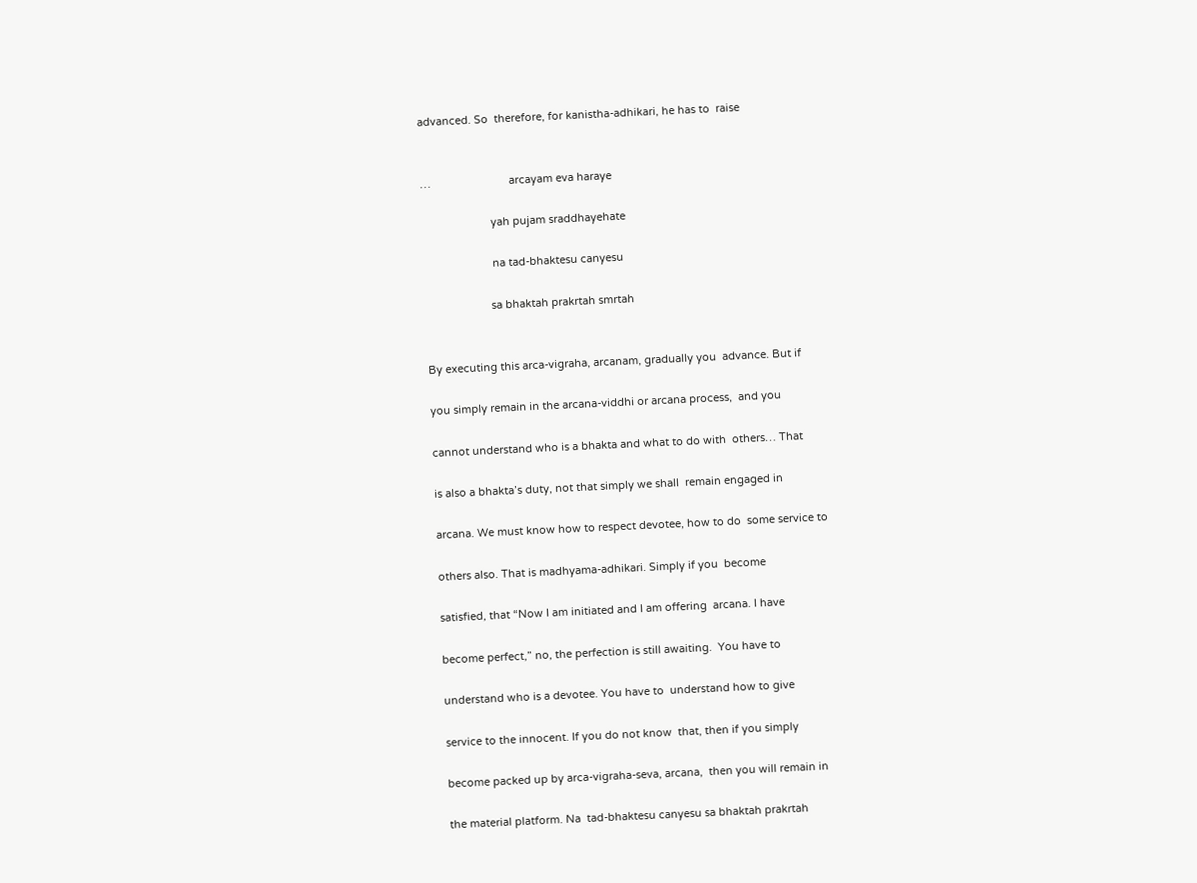advanced. So  therefore, for kanistha-adhikari, he has to  raise


…                          arcayam eva haraye

                       yah pujam sraddhayehate

                       na tad-bhaktesu canyesu

                      sa bhaktah prakrtah smrtah


By executing this arca-vigraha, arcanam, gradually you  advance. But if

you simply remain in the arcana-viddhi or arcana process,  and you

cannot understand who is a bhakta and what to do with  others… That

is also a bhakta’s duty, not that simply we shall  remain engaged in

arcana. We must know how to respect devotee, how to do  some service to

others also. That is madhyama-adhikari. Simply if you  become

satisfied, that “Now I am initiated and I am offering  arcana. I have

become perfect,” no, the perfection is still awaiting.  You have to

understand who is a devotee. You have to  understand how to give

service to the innocent. If you do not know  that, then if you simply

become packed up by arca-vigraha-seva, arcana,  then you will remain in

the material platform. Na  tad-bhaktesu canyesu sa bhaktah prakrtah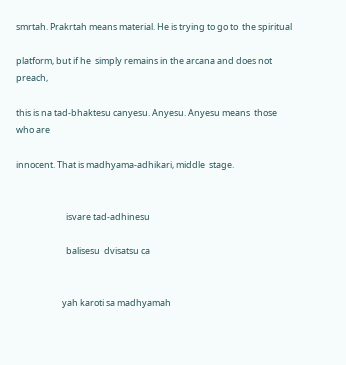smrtah. Prakrtah means material. He is trying to go to  the spiritual

platform, but if he  simply remains in the arcana and does not preach,

this is na tad-bhaktesu canyesu. Anyesu. Anyesu means  those who are

innocent. That is madhyama-adhikari, middle  stage.


                         isvare tad-adhinesu

                         balisesu  dvisatsu ca


                       yah karoti sa madhyamah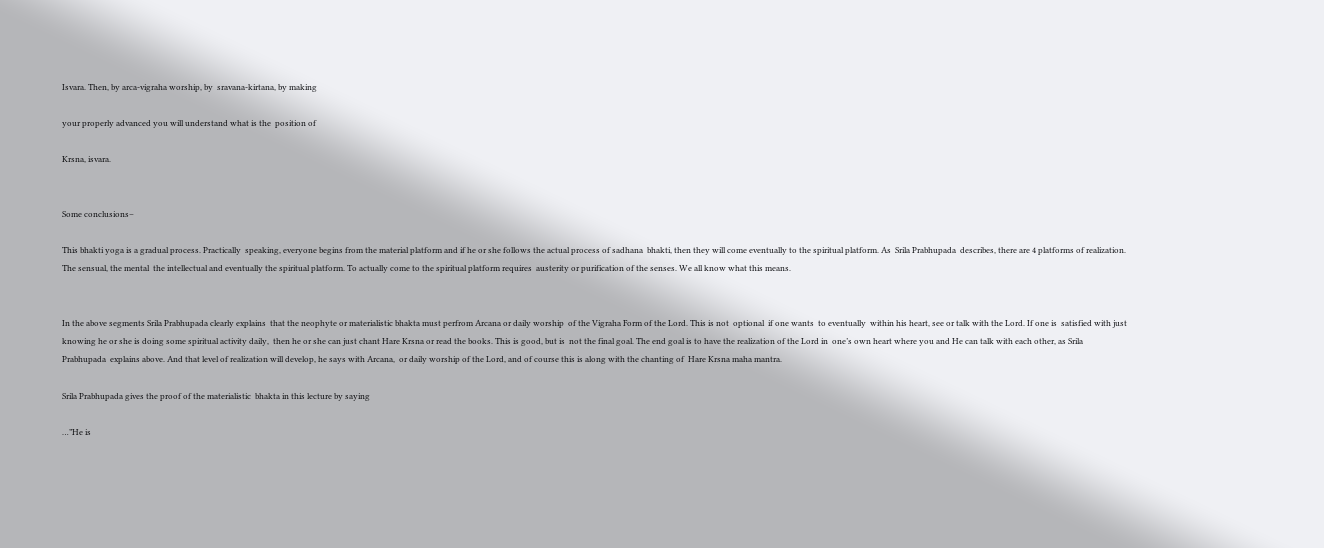Isvara. Then, by arca-vigraha worship, by  sravana-kirtana, by making

your properly advanced you will understand what is the  position of

Krsna, isvara.


Some conclusions–

This bhakti yoga is a gradual process. Practically  speaking, everyone begins from the material platform and if he or she follows the actual process of sadhana  bhakti, then they will come eventually to the spiritual platform. As  Srila Prabhupada  describes, there are 4 platforms of realization. The sensual, the mental  the intellectual and eventually the spiritual platform. To actually come to the spiritual platform requires  austerity or purification of the senses. We all know what this means.


In the above segments Srila Prabhupada clearly explains  that the neophyte or materialistic bhakta must perfrom Arcana or daily worship  of the Vigraha Form of the Lord. This is not  optional  if one wants  to eventually  within his heart, see or talk with the Lord. If one is  satisfied with just knowing he or she is doing some spiritual activity daily,  then he or she can just chant Hare Krsna or read the books. This is good, but is  not the final goal. The end goal is to have the realization of the Lord in  one’s own heart where you and He can talk with each other, as Srila Prabhupada  explains above. And that level of realization will develop, he says with Arcana,  or daily worship of the Lord, and of course this is along with the chanting of  Hare Krsna maha mantra.

Srila Prabhupada gives the proof of the materialistic  bhakta in this lecture by saying

…”He is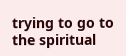trying to go to the spiritual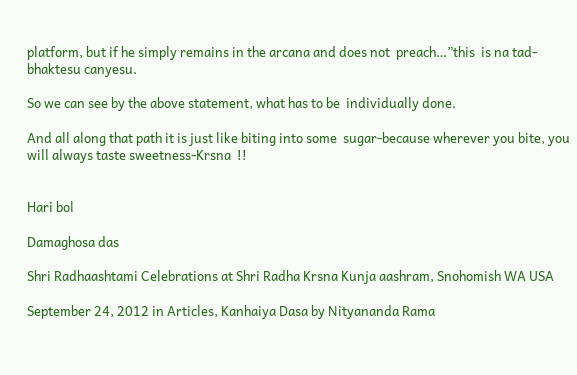platform, but if he simply remains in the arcana and does not  preach…”this  is na tad-bhaktesu canyesu.

So we can see by the above statement, what has to be  individually done.

And all along that path it is just like biting into some  sugar-because wherever you bite, you will always taste sweetness-Krsna  !!


Hari bol

Damaghosa das

Shri Radhaashtami Celebrations at Shri Radha Krsna Kunja aashram, Snohomish WA USA

September 24, 2012 in Articles, Kanhaiya Dasa by Nityananda Rama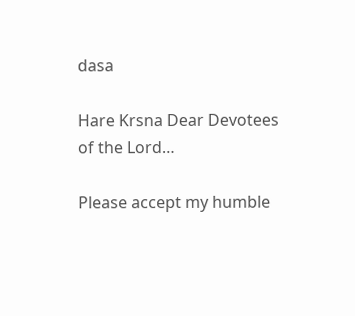dasa

Hare Krsna Dear Devotees of the Lord…

Please accept my humble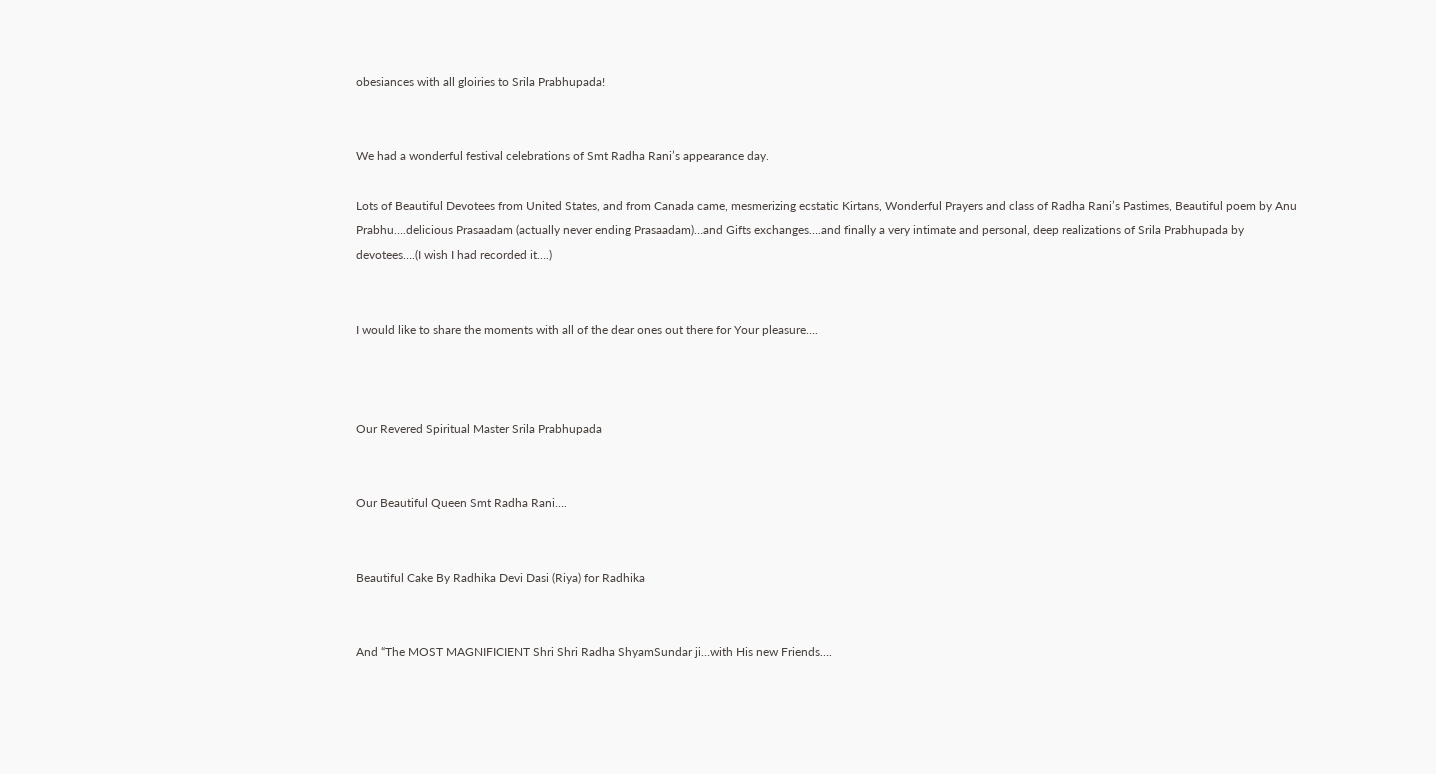obesiances with all gloiries to Srila Prabhupada!


We had a wonderful festival celebrations of Smt Radha Rani’s appearance day.

Lots of Beautiful Devotees from United States, and from Canada came, mesmerizing ecstatic Kirtans, Wonderful Prayers and class of Radha Rani’s Pastimes, Beautiful poem by Anu Prabhu….delicious Prasaadam (actually never ending Prasaadam)…and Gifts exchanges….and finally a very intimate and personal, deep realizations of Srila Prabhupada by devotees….(I wish I had recorded it….)


I would like to share the moments with all of the dear ones out there for Your pleasure….



Our Revered Spiritual Master Srila Prabhupada


Our Beautiful Queen Smt Radha Rani….


Beautiful Cake By Radhika Devi Dasi (Riya) for Radhika


And “The MOST MAGNIFICIENT Shri Shri Radha ShyamSundar ji…with His new Friends….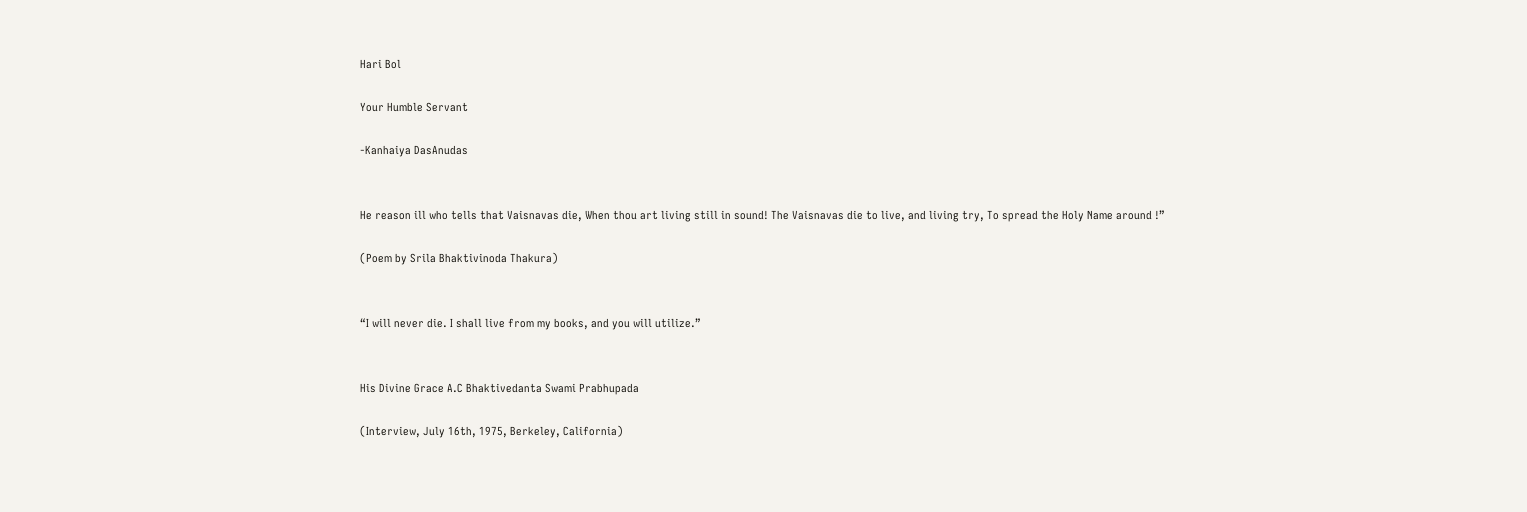Hari Bol

Your Humble Servant

-Kanhaiya DasAnudas


He reason ill who tells that Vaisnavas die, When thou art living still in sound! The Vaisnavas die to live, and living try, To spread the Holy Name around !”

(Poem by Srila Bhaktivinoda Thakura)


“I will never die. I shall live from my books, and you will utilize.”


His Divine Grace A.C Bhaktivedanta Swami Prabhupada

(Interview, July 16th, 1975, Berkeley, California)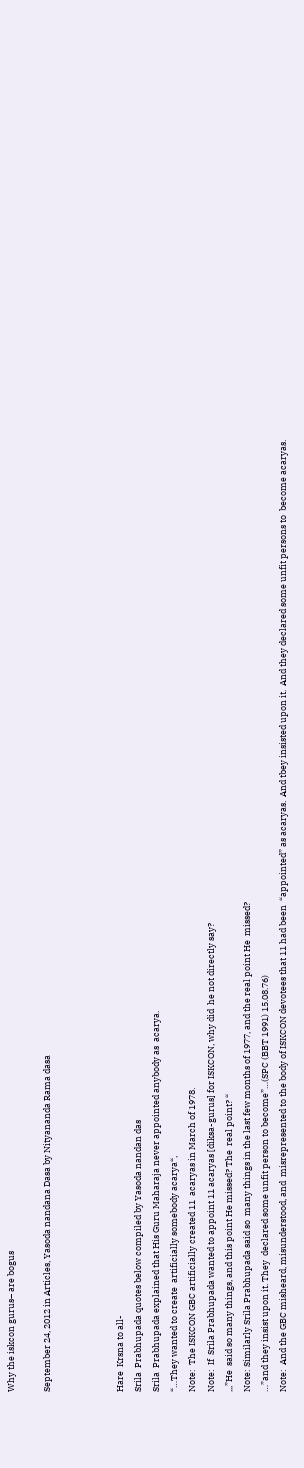Why the iskcon gurus– are bogus

September 24, 2012 in Articles, Yasoda nandana Dasa by Nityananda Rama dasa



Hare  Krsna to all-
Srila  Prabhupada quotes below compiled by Yasoda nandan das
Srila  Prabhupada explained that His Guru Maharaja never appointed anybody as  acarya.
“…They wanted to create  artificially somebody acarya“,
Note:  The ISKCON GBC artificially created 11  acaryas in March of 1978.
Note:  If  Srila Prabhupada wanted to appoint 11 acaryas [diksa-gurus] for ISKCON, why did  he not directly say?
,,,”He  said so many things, and this point He missed? The  real point? “
Note: Similarly Srila Prabhupada said so  many things in the last few months of 1977, and the real point He  missed?
…”and they insist upon it. They  declared some unfit person to become”…(SPC (BBT 1991) 15.08.76)
Note:  And the GBC misheard, misunderstood, and  misrepresented to the body of ISKCON devotees that 11 had been  “appointed” as acaryas.  And tbey insisted upon it.  And they declared some unfit persons to  become acaryas.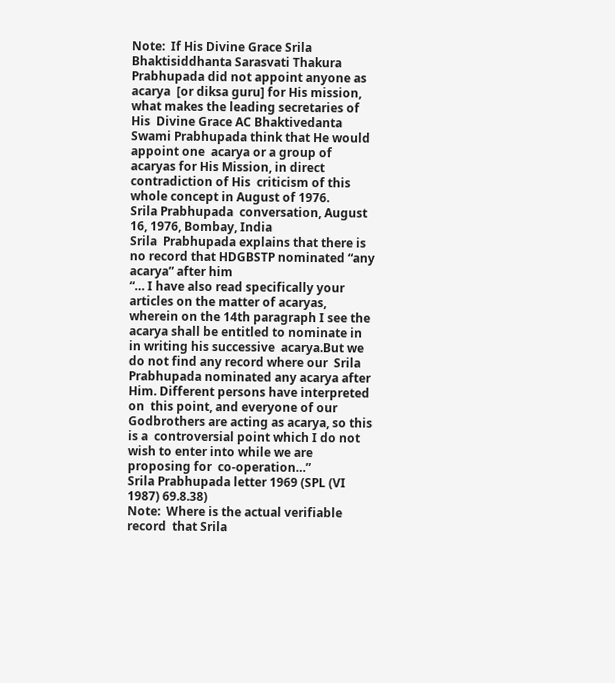Note:  If His Divine Grace Srila  Bhaktisiddhanta Sarasvati Thakura Prabhupada did not appoint anyone as acarya  [or diksa guru] for His mission, what makes the leading secretaries of His  Divine Grace AC Bhaktivedanta Swami Prabhupada think that He would appoint one  acarya or a group of acaryas for His Mission, in direct contradiction of His  criticism of this whole concept in August of 1976.
Srila Prabhupada  conversation, August 16, 1976, Bombay, India
Srila  Prabhupada explains that there is no record that HDGBSTP nominated “any acarya” after him
“… I have also read specifically your  articles on the matter of acaryas, wherein on the 14th paragraph I see the  acarya shall be entitled to nominate in in writing his successive  acarya.But we do not find any record where our  Srila Prabhupada nominated any acarya after Him. Different persons have interpreted on  this point, and everyone of our Godbrothers are acting as acarya, so this is a  controversial point which I do not wish to enter into while we are proposing for  co-operation…”
Srila Prabhupada letter 1969 (SPL (VI  1987) 69.8.38)
Note:  Where is the actual verifiable record  that Srila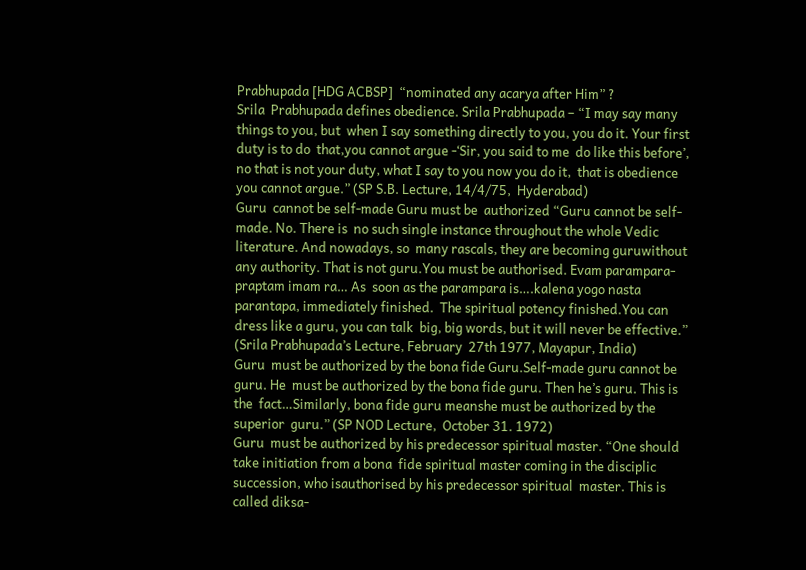Prabhupada [HDG ACBSP]  “nominated any acarya after Him” ?
Srila  Prabhupada defines obedience. Srila Prabhupada – “I may say many things to you, but  when I say something directly to you, you do it. Your first duty is to do  that,you cannot argue -‘Sir, you said to me  do like this before’, no that is not your duty, what I say to you now you do it,  that is obedience you cannot argue.” (SP S.B. Lecture, 14/4/75,  Hyderabad)
Guru  cannot be self-made Guru must be  authorized “Guru cannot be self-made. No. There is  no such single instance throughout the whole Vedic literature. And nowadays, so  many rascals, they are becoming guruwithout any authority. That is not guru.You must be authorised. Evam parampara-praptam imam ra… As  soon as the parampara is….kalena yogo nasta parantapa, immediately finished.  The spiritual potency finished.You can dress like a guru, you can talk  big, big words, but it will never be effective.” (Srila Prabhupada’s Lecture, February  27th 1977, Mayapur, India)
Guru  must be authorized by the bona fide Guru.Self-made guru cannot be guru. He  must be authorized by the bona fide guru. Then he’s guru. This is the  fact…Similarly, bona fide guru meanshe must be authorized by the superior  guru.” (SP NOD Lecture,  October 31. 1972)
Guru  must be authorized by his predecessor spiritual master. “One should take initiation from a bona  fide spiritual master coming in the disciplic succession, who isauthorised by his predecessor spiritual  master. This is called diksa-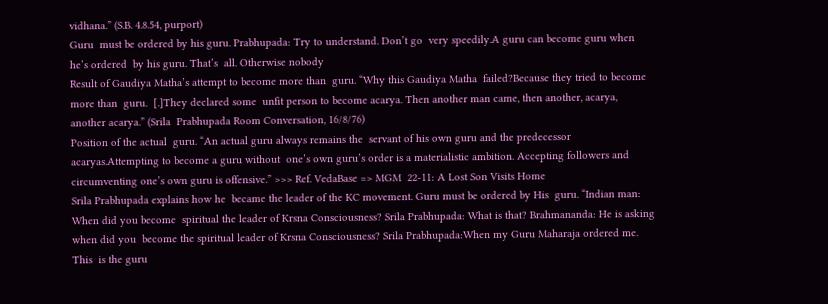vidhana.” (S.B. 4.8.54, purport)
Guru  must be ordered by his guru. Prabhupada: Try to understand. Don’t go  very speedily.A guru can become guru when he’s ordered  by his guru. That’s  all. Otherwise nobody
Result of Gaudiya Matha’s attempt to become more than  guru. “Why this Gaudiya Matha  failed?Because they tried to become more than  guru.  [.]They declared some  unfit person to become acarya. Then another man came, then another, acarya,  another acarya.” (Srila  Prabhupada Room Conversation, 16/8/76)
Position of the actual  guru. “An actual guru always remains the  servant of his own guru and the predecessor acaryas.Attempting to become a guru without  one’s own guru’s order is a materialistic ambition. Accepting followers and  circumventing one’s own guru is offensive.” >>> Ref. VedaBase => MGM  22-11: A Lost Son Visits Home
Srila Prabhupada explains how he  became the leader of the KC movement. Guru must be ordered by His  guru. “Indian man: When did you become  spiritual the leader of Krsna Consciousness? Srila Prabhupada: What is that? Brahmananda: He is asking when did you  become the spiritual leader of Krsna Consciousness? Srila Prabhupada:When my Guru Maharaja ordered me. This  is the guru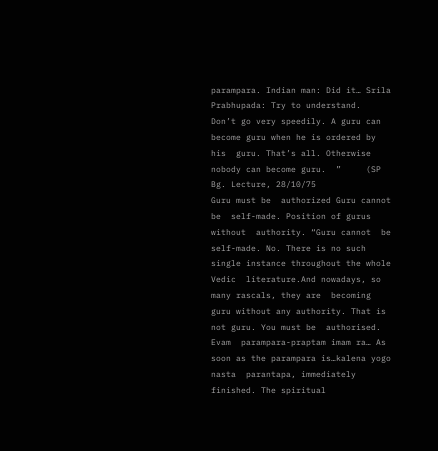parampara. Indian man: Did it… Srila Prabhupada: Try to understand.  Don’t go very speedily. A guru can become guru when he is ordered by his  guru. That’s all. Otherwise nobody can become guru.  ”     (SP Bg. Lecture, 28/10/75
Guru must be  authorized Guru cannot be  self-made. Position of gurus without  authority. “Guru cannot  be self-made. No. There is no such single instance throughout the whole Vedic  literature.And nowadays, so many rascals, they are  becoming guru without any authority. That is not guru. You must be  authorised. Evam  parampara-praptam imam ra… As soon as the parampara is…kalena yogo nasta  parantapa, immediately finished. The spiritual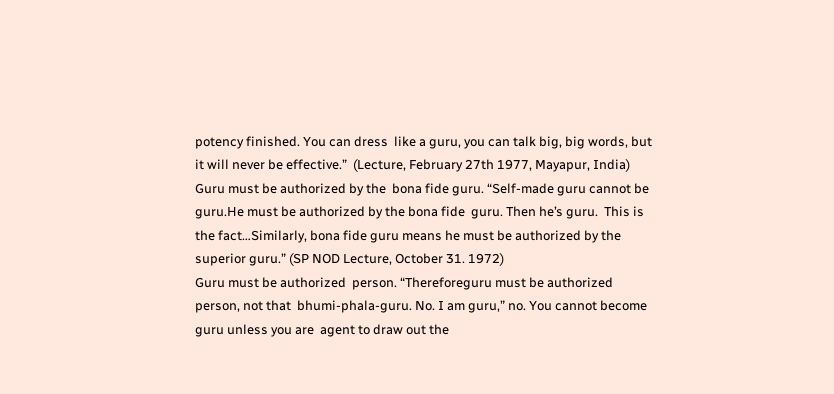potency finished. You can dress  like a guru, you can talk big, big words, but it will never be effective.”  (Lecture, February 27th 1977, Mayapur, India)
Guru must be authorized by the  bona fide guru. “Self-made guru cannot be  guru.He must be authorized by the bona fide  guru. Then he’s guru.  This is the fact…Similarly, bona fide guru means he must be authorized by the  superior guru.” (SP NOD Lecture, October 31. 1972)
Guru must be authorized  person. “Thereforeguru must be authorized  person, not that  bhumi-phala-guru. No. I am guru,” no. You cannot become guru unless you are  agent to draw out the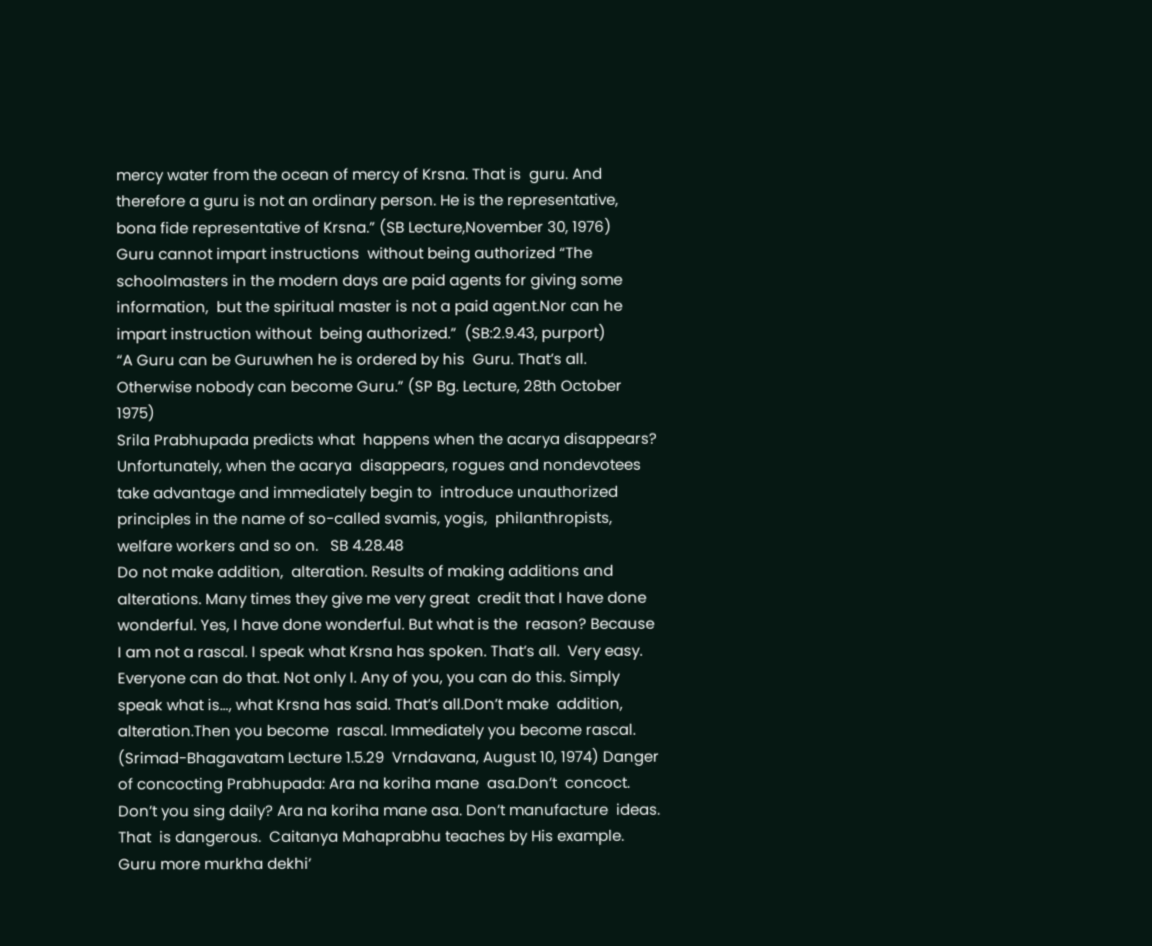mercy water from the ocean of mercy of Krsna. That is  guru. And therefore a guru is not an ordinary person. He is the representative,  bona fide representative of Krsna.” (SB Lecture,November 30, 1976)
Guru cannot impart instructions  without being authorized “The  schoolmasters in the modern days are paid agents for giving some information,  but the spiritual master is not a paid agent.Nor can he impart instruction without  being authorized.”  (SB:2.9.43, purport)
“A Guru can be Guruwhen he is ordered by his  Guru. That’s all.  Otherwise nobody can become Guru.” (SP Bg. Lecture, 28th October 1975)
Srila Prabhupada predicts what  happens when the acarya disappears? Unfortunately, when the acarya  disappears, rogues and nondevotees take advantage and immediately begin to  introduce unauthorized principles in the name of so-called svamis, yogis,  philanthropists, welfare workers and so on.   SB 4.28.48
Do not make addition,  alteration. Results of making additions and  alterations. Many times they give me very great  credit that I have done wonderful. Yes, I have done wonderful. But what is the  reason? Because I am not a rascal. I speak what Krsna has spoken. That’s all.  Very easy. Everyone can do that. Not only I. Any of you, you can do this. Simply  speak what is…, what Krsna has said. That’s all.Don’t make  addition, alteration.Then you become  rascal. Immediately you become rascal. (Srimad-Bhagavatam Lecture 1.5.29  Vrndavana, August 10, 1974) Danger of concocting Prabhupada: Ara na koriha mane  asa.Don’t  concoct. Don’t you sing daily? Ara na koriha mane asa. Don’t manufacture  ideas. That  is dangerous.  Caitanya Mahaprabhu teaches by His example. Guru more murkha dekhi’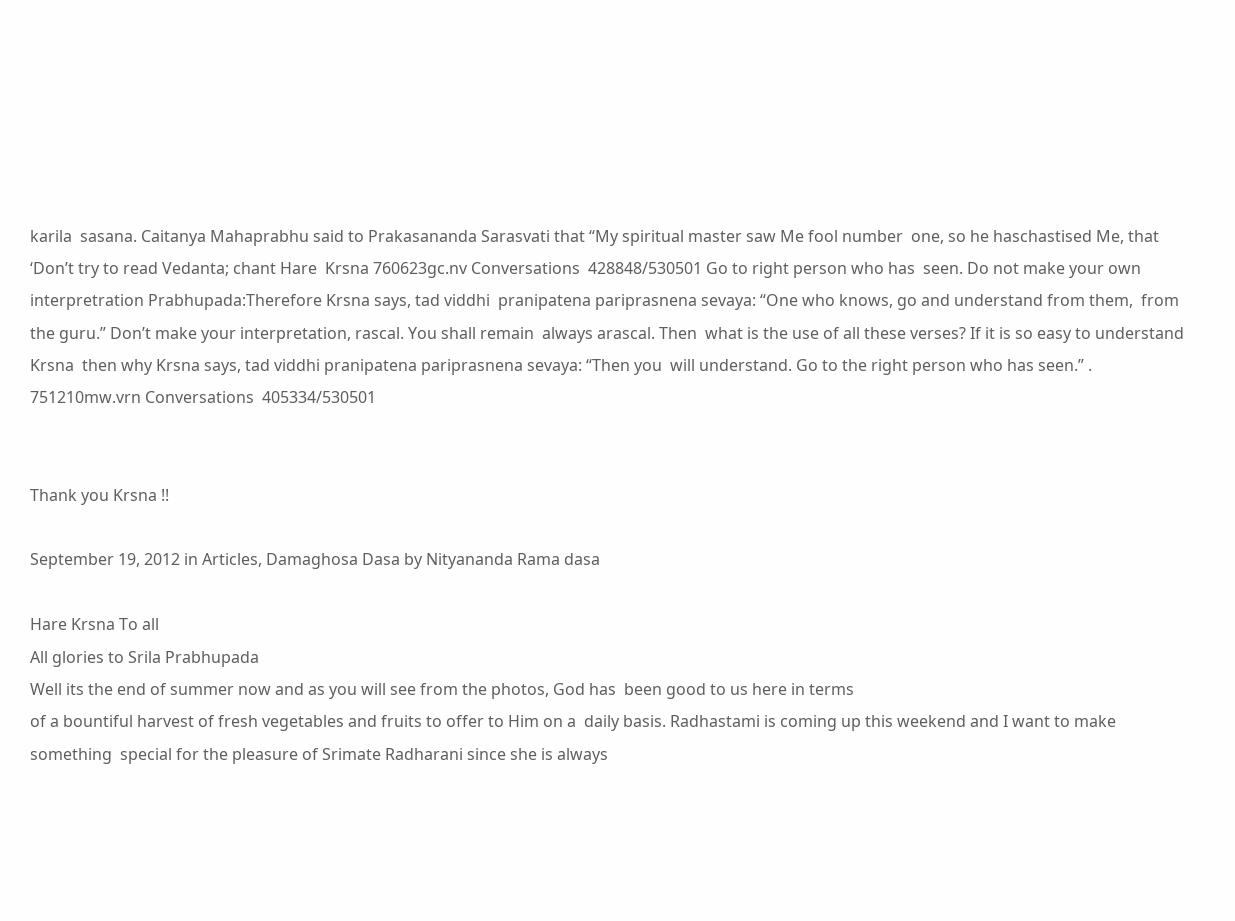karila  sasana. Caitanya Mahaprabhu said to Prakasananda Sarasvati that “My spiritual master saw Me fool number  one, so he haschastised Me, that ‘Don’t try to read Vedanta; chant Hare  Krsna 760623gc.nv Conversations  428848/530501 Go to right person who has  seen. Do not make your own  interpretration Prabhupada:Therefore Krsna says, tad viddhi  pranipatena pariprasnena sevaya: “One who knows, go and understand from them,  from the guru.” Don’t make your interpretation, rascal. You shall remain  always arascal. Then  what is the use of all these verses? If it is so easy to understand Krsna  then why Krsna says, tad viddhi pranipatena pariprasnena sevaya: “Then you  will understand. Go to the right person who has seen.” .  751210mw.vrn Conversations  405334/530501


Thank you Krsna !!

September 19, 2012 in Articles, Damaghosa Dasa by Nityananda Rama dasa

Hare Krsna To all
All glories to Srila Prabhupada
Well its the end of summer now and as you will see from the photos, God has  been good to us here in terms
of a bountiful harvest of fresh vegetables and fruits to offer to Him on a  daily basis. Radhastami is coming up this weekend and I want to make something  special for the pleasure of Srimate Radharani since she is always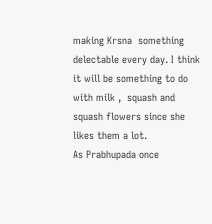making Krsna  something delectable every day. I think it will be something to do with milk ,  squash and squash flowers since she likes them a lot.
As Prabhupada once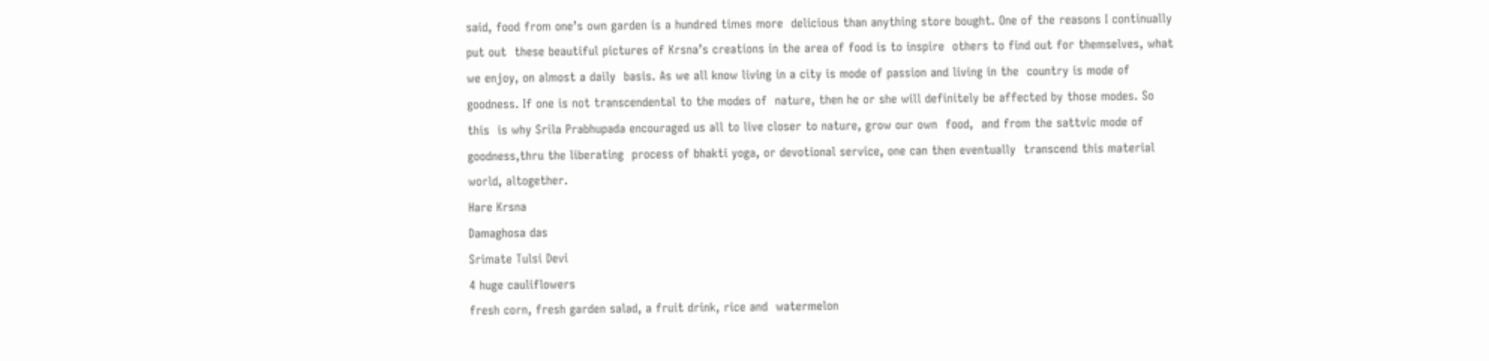said, food from one’s own garden is a hundred times more  delicious than anything store bought. One of the reasons I continually put out  these beautiful pictures of Krsna’s creations in the area of food is to inspire  others to find out for themselves, what we enjoy, on almost a daily  basis. As we all know living in a city is mode of passion and living in the  country is mode of goodness. If one is not transcendental to the modes of  nature, then he or she will definitely be affected by those modes. So this  is why Srila Prabhupada encouraged us all to live closer to nature, grow our own  food,  and from the sattvic mode of goodness,thru the liberating  process of bhakti yoga, or devotional service, one can then eventually  transcend this material world, altogether.
Hare Krsna
Damaghosa das
Srimate Tulsi Devi
4 huge cauliflowers
fresh corn, fresh garden salad, a fruit drink, rice and  watermelon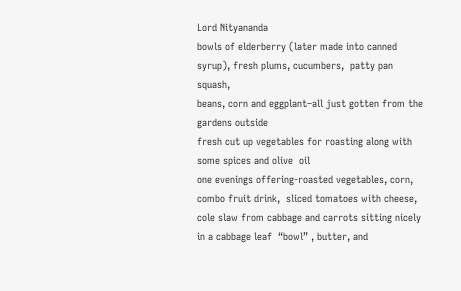Lord Nityananda
bowls of elderberry (later made into canned syrup), fresh plums, cucumbers,  patty pan squash,
beans, corn and eggplant–all just gotten from the gardens outside
fresh cut up vegetables for roasting along with some spices and olive  oil
one evenings offering-roasted vegetables, corn, combo fruit drink,  sliced tomatoes with cheese,
cole slaw from cabbage and carrots sitting nicely in a cabbage leaf  “bowl” , butter, and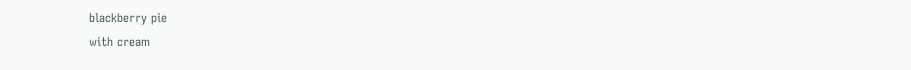blackberry pie
with cream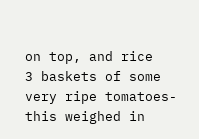on top, and rice
3 baskets of some very ripe tomatoes-this weighed in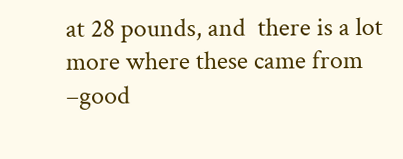at 28 pounds, and  there is a lot
more where these came from –good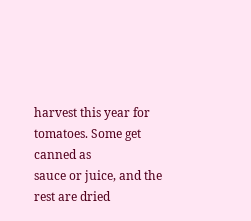harvest this year for tomatoes. Some get  canned as
sauce or juice, and the rest are dried